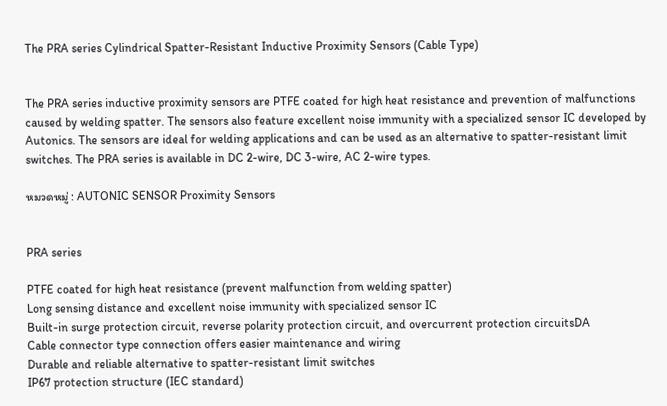The PRA series Cylindrical Spatter-Resistant Inductive Proximity Sensors (Cable Type)


The PRA series inductive proximity sensors are PTFE coated for high heat resistance and prevention of malfunctions caused by welding spatter. The sensors also feature excellent noise immunity with a specialized sensor IC developed by Autonics. The sensors are ideal for welding applications and can be used as an alternative to spatter-resistant limit switches. The PRA series is available in DC 2-wire, DC 3-wire, AC 2-wire types.

หมวดหมู่ : AUTONIC SENSOR Proximity Sensors


PRA series

PTFE coated for high heat resistance (prevent malfunction from welding spatter)
Long sensing distance and excellent noise immunity with specialized sensor IC
Built-in surge protection circuit, reverse polarity protection circuit, and overcurrent protection circuitsDA
Cable connector type connection offers easier maintenance and wiring
Durable and reliable alternative to spatter-resistant limit switches
IP67 protection structure (IEC standard)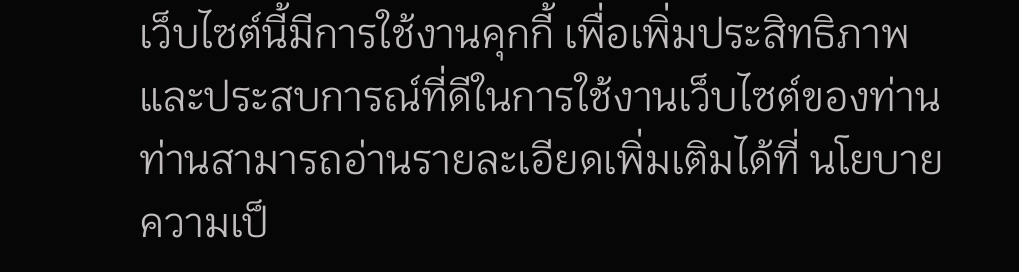เว็บไซต์นี้มีการใช้งานคุกกี้ เพื่อเพิ่มประสิทธิภาพและประสบการณ์ที่ดีในการใช้งานเว็บไซต์ของท่าน ท่านสามารถอ่านรายละเอียดเพิ่มเติมได้ที่ นโยบายความเป็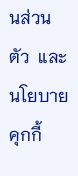นส่วนตัว  และ  นโยบายคุกกี้